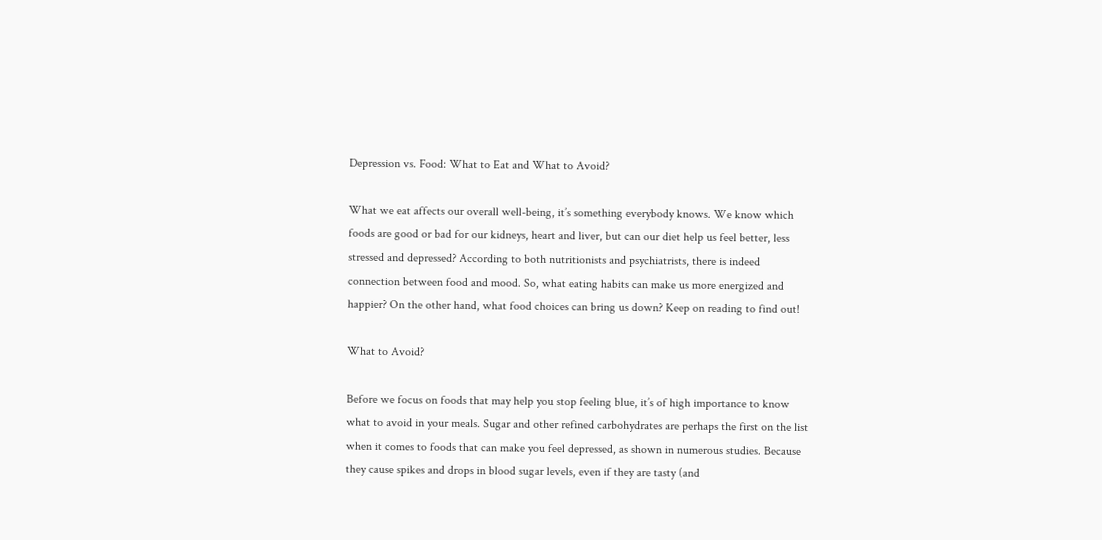Depression vs. Food: What to Eat and What to Avoid?

What we eat affects our overall well-being, it’s something everybody knows. We know which foods are good or bad for our kidneys, heart and liver, but can our diet help us feel better, less stressed and depressed? According to both nutritionists and psychiatrists, there is indeed connection between food and mood. So, what eating habits can make us more energized and happier? On the other hand, what food choices can bring us down? Keep on reading to find out!

What to Avoid?

Before we focus on foods that may help you stop feeling blue, it’s of high importance to know what to avoid in your meals. Sugar and other refined carbohydrates are perhaps the first on the list when it comes to foods that can make you feel depressed, as shown in numerous studies. Because they cause spikes and drops in blood sugar levels, even if they are tasty (and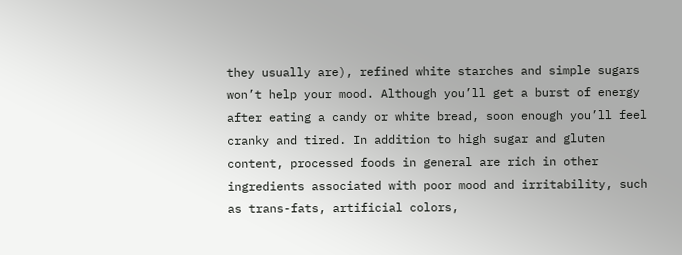they usually are), refined white starches and simple sugars won’t help your mood. Although you’ll get a burst of energy after eating a candy or white bread, soon enough you’ll feel cranky and tired. In addition to high sugar and gluten content, processed foods in general are rich in other ingredients associated with poor mood and irritability, such as trans-fats, artificial colors,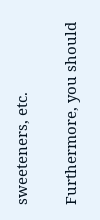sweeteners, etc.

Furthermore, you should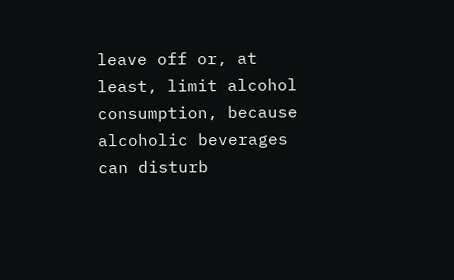leave off or, at least, limit alcohol consumption, because alcoholic beverages can disturb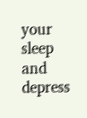your sleep and depress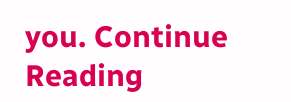you. Continue Reading